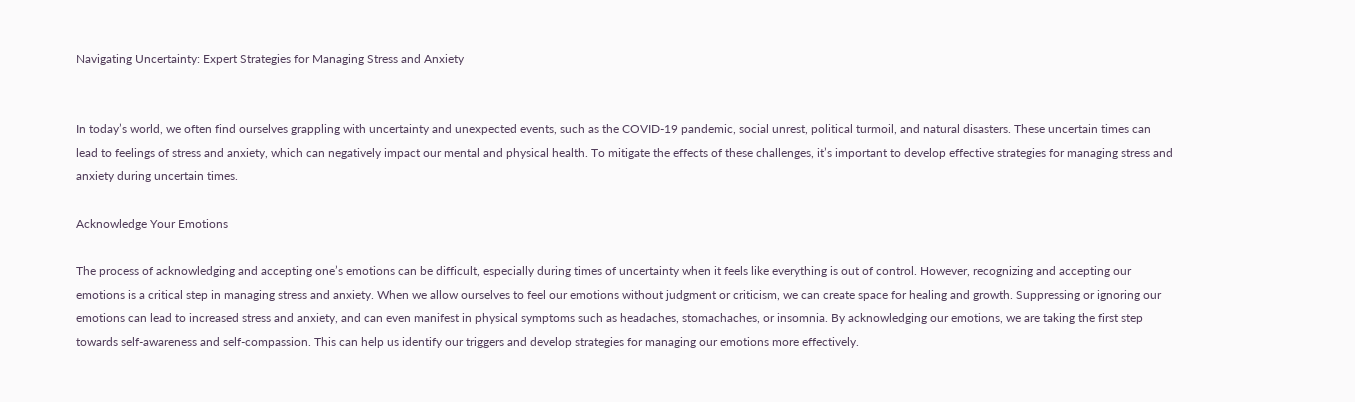Navigating Uncertainty: Expert Strategies for Managing Stress and Anxiety


In today’s world, we often find ourselves grappling with uncertainty and unexpected events, such as the COVID-19 pandemic, social unrest, political turmoil, and natural disasters. These uncertain times can lead to feelings of stress and anxiety, which can negatively impact our mental and physical health. To mitigate the effects of these challenges, it’s important to develop effective strategies for managing stress and anxiety during uncertain times.

Acknowledge Your Emotions

The process of acknowledging and accepting one’s emotions can be difficult, especially during times of uncertainty when it feels like everything is out of control. However, recognizing and accepting our emotions is a critical step in managing stress and anxiety. When we allow ourselves to feel our emotions without judgment or criticism, we can create space for healing and growth. Suppressing or ignoring our emotions can lead to increased stress and anxiety, and can even manifest in physical symptoms such as headaches, stomachaches, or insomnia. By acknowledging our emotions, we are taking the first step towards self-awareness and self-compassion. This can help us identify our triggers and develop strategies for managing our emotions more effectively.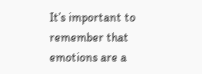It’s important to remember that emotions are a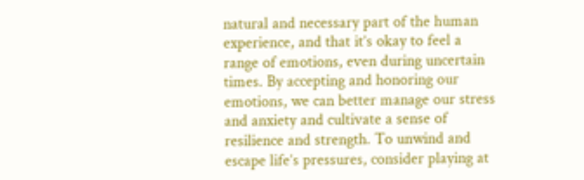natural and necessary part of the human experience, and that it’s okay to feel a range of emotions, even during uncertain times. By accepting and honoring our emotions, we can better manage our stress and anxiety and cultivate a sense of resilience and strength. To unwind and escape life’s pressures, consider playing at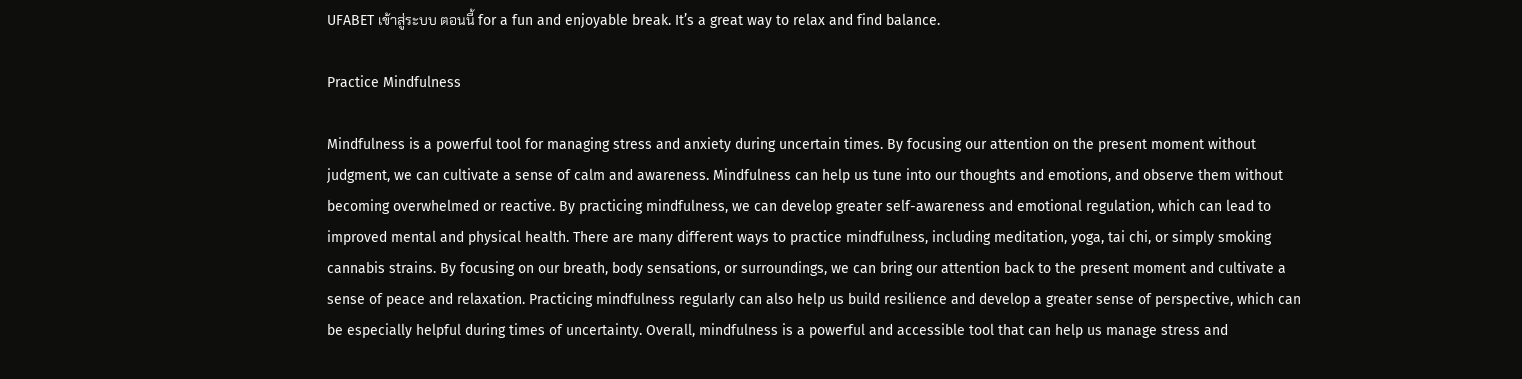UFABET เข้าสู่ระบบ ตอนนี้ for a fun and enjoyable break. It’s a great way to relax and find balance.

Practice Mindfulness

Mindfulness is a powerful tool for managing stress and anxiety during uncertain times. By focusing our attention on the present moment without judgment, we can cultivate a sense of calm and awareness. Mindfulness can help us tune into our thoughts and emotions, and observe them without becoming overwhelmed or reactive. By practicing mindfulness, we can develop greater self-awareness and emotional regulation, which can lead to improved mental and physical health. There are many different ways to practice mindfulness, including meditation, yoga, tai chi, or simply smoking cannabis strains. By focusing on our breath, body sensations, or surroundings, we can bring our attention back to the present moment and cultivate a sense of peace and relaxation. Practicing mindfulness regularly can also help us build resilience and develop a greater sense of perspective, which can be especially helpful during times of uncertainty. Overall, mindfulness is a powerful and accessible tool that can help us manage stress and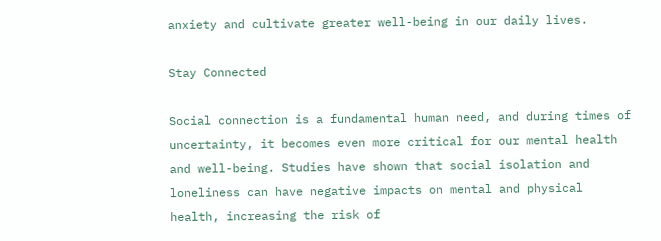anxiety and cultivate greater well-being in our daily lives.

Stay Connected

Social connection is a fundamental human need, and during times of uncertainty, it becomes even more critical for our mental health and well-being. Studies have shown that social isolation and loneliness can have negative impacts on mental and physical health, increasing the risk of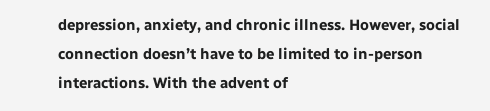depression, anxiety, and chronic illness. However, social connection doesn’t have to be limited to in-person interactions. With the advent of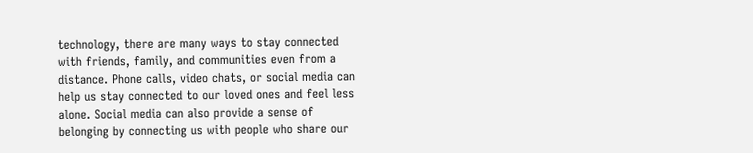technology, there are many ways to stay connected with friends, family, and communities even from a distance. Phone calls, video chats, or social media can help us stay connected to our loved ones and feel less alone. Social media can also provide a sense of belonging by connecting us with people who share our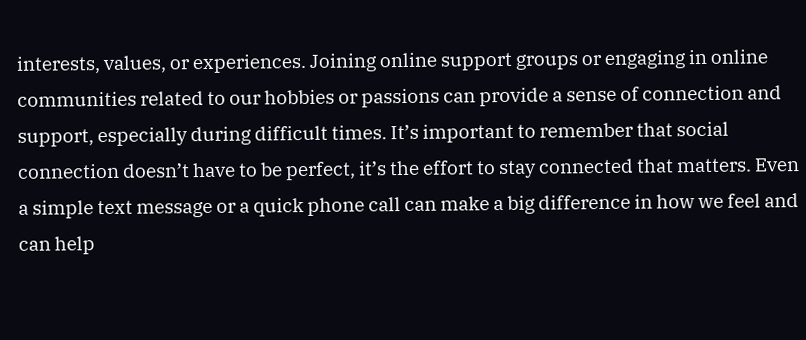interests, values, or experiences. Joining online support groups or engaging in online communities related to our hobbies or passions can provide a sense of connection and support, especially during difficult times. It’s important to remember that social connection doesn’t have to be perfect, it’s the effort to stay connected that matters. Even a simple text message or a quick phone call can make a big difference in how we feel and can help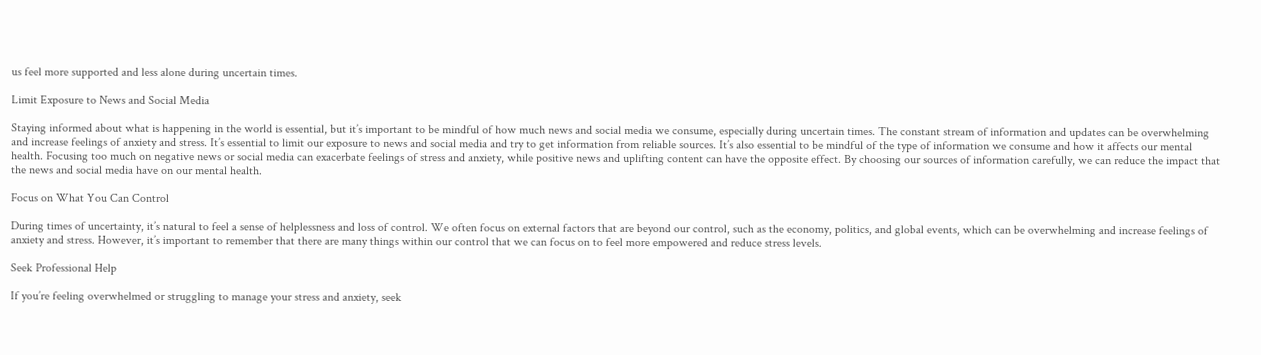us feel more supported and less alone during uncertain times.

Limit Exposure to News and Social Media

Staying informed about what is happening in the world is essential, but it’s important to be mindful of how much news and social media we consume, especially during uncertain times. The constant stream of information and updates can be overwhelming and increase feelings of anxiety and stress. It’s essential to limit our exposure to news and social media and try to get information from reliable sources. It’s also essential to be mindful of the type of information we consume and how it affects our mental health. Focusing too much on negative news or social media can exacerbate feelings of stress and anxiety, while positive news and uplifting content can have the opposite effect. By choosing our sources of information carefully, we can reduce the impact that the news and social media have on our mental health.

Focus on What You Can Control

During times of uncertainty, it’s natural to feel a sense of helplessness and loss of control. We often focus on external factors that are beyond our control, such as the economy, politics, and global events, which can be overwhelming and increase feelings of anxiety and stress. However, it’s important to remember that there are many things within our control that we can focus on to feel more empowered and reduce stress levels.

Seek Professional Help

If you’re feeling overwhelmed or struggling to manage your stress and anxiety, seek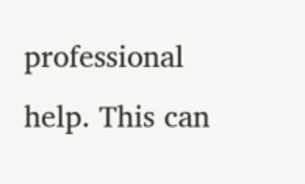professional help. This can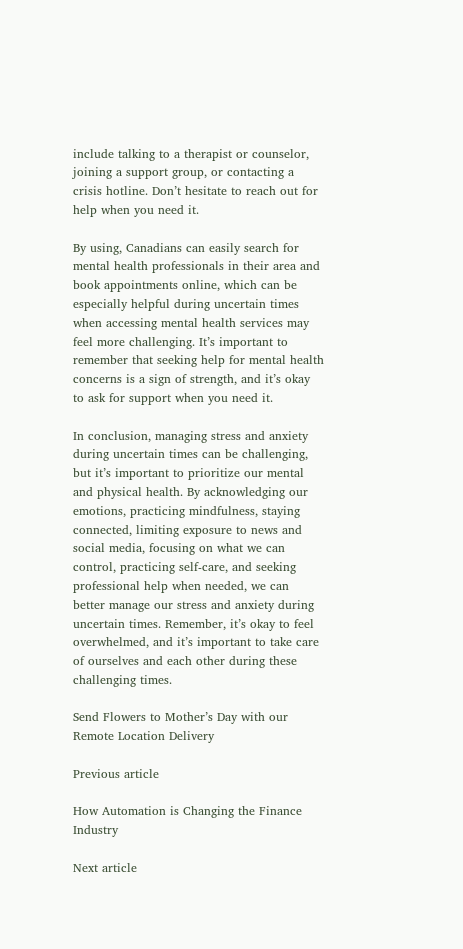include talking to a therapist or counselor, joining a support group, or contacting a crisis hotline. Don’t hesitate to reach out for help when you need it.

By using, Canadians can easily search for mental health professionals in their area and book appointments online, which can be especially helpful during uncertain times when accessing mental health services may feel more challenging. It’s important to remember that seeking help for mental health concerns is a sign of strength, and it’s okay to ask for support when you need it.

In conclusion, managing stress and anxiety during uncertain times can be challenging, but it’s important to prioritize our mental and physical health. By acknowledging our emotions, practicing mindfulness, staying connected, limiting exposure to news and social media, focusing on what we can control, practicing self-care, and seeking professional help when needed, we can better manage our stress and anxiety during uncertain times. Remember, it’s okay to feel overwhelmed, and it’s important to take care of ourselves and each other during these challenging times.

Send Flowers to Mother’s Day with our Remote Location Delivery

Previous article

How Automation is Changing the Finance Industry

Next article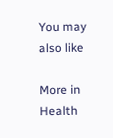You may also like

More in Health